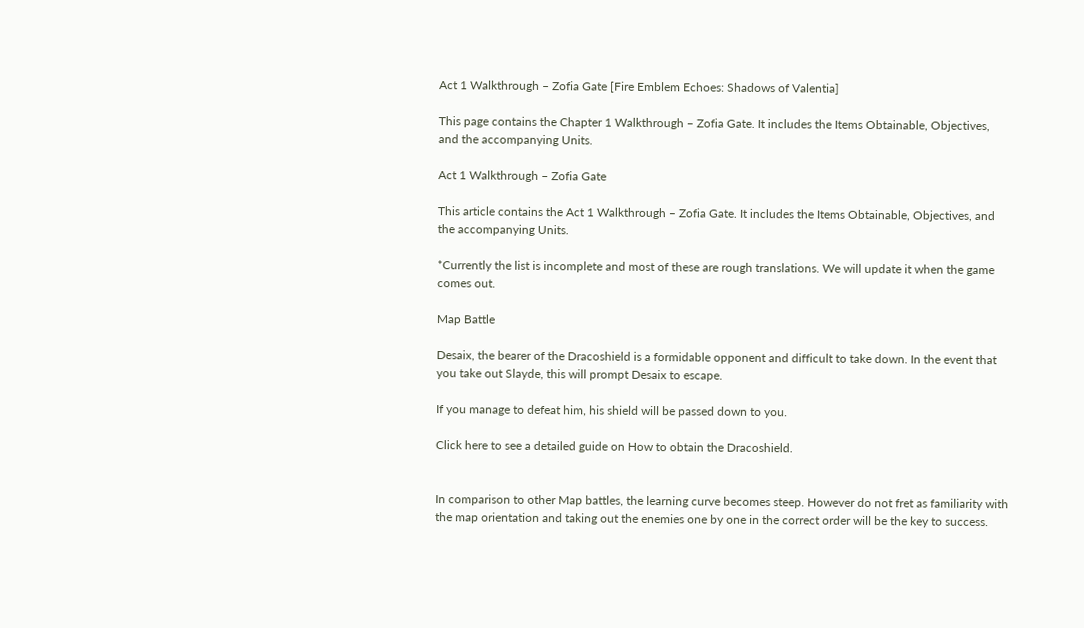Act 1 Walkthrough – Zofia Gate [Fire Emblem Echoes: Shadows of Valentia]

This page contains the Chapter 1 Walkthrough – Zofia Gate. It includes the Items Obtainable, Objectives, and the accompanying Units.

Act 1 Walkthrough – Zofia Gate

This article contains the Act 1 Walkthrough – Zofia Gate. It includes the Items Obtainable, Objectives, and the accompanying Units.

*Currently the list is incomplete and most of these are rough translations. We will update it when the game comes out.

Map Battle

Desaix, the bearer of the Dracoshield is a formidable opponent and difficult to take down. In the event that you take out Slayde, this will prompt Desaix to escape.

If you manage to defeat him, his shield will be passed down to you.

Click here to see a detailed guide on How to obtain the Dracoshield.


In comparison to other Map battles, the learning curve becomes steep. However do not fret as familiarity with the map orientation and taking out the enemies one by one in the correct order will be the key to success.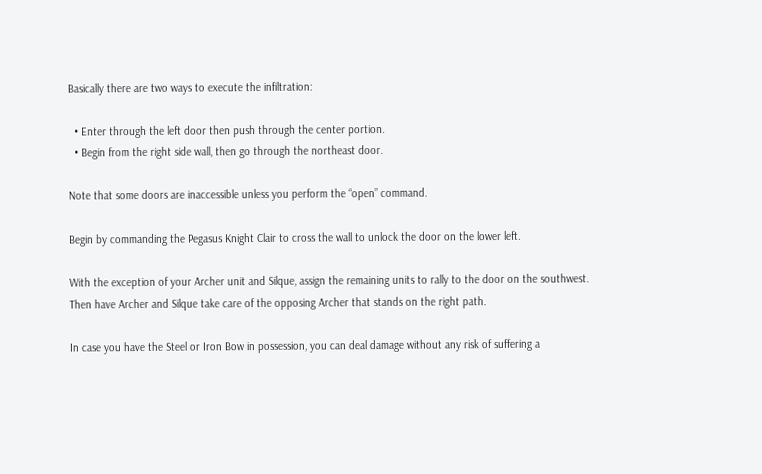Basically there are two ways to execute the infiltration:

  • Enter through the left door then push through the center portion.
  • Begin from the right side wall, then go through the northeast door.

Note that some doors are inaccessible unless you perform the “open” command.

Begin by commanding the Pegasus Knight Clair to cross the wall to unlock the door on the lower left.

With the exception of your Archer unit and Silque, assign the remaining units to rally to the door on the southwest. Then have Archer and Silque take care of the opposing Archer that stands on the right path.

In case you have the Steel or Iron Bow in possession, you can deal damage without any risk of suffering a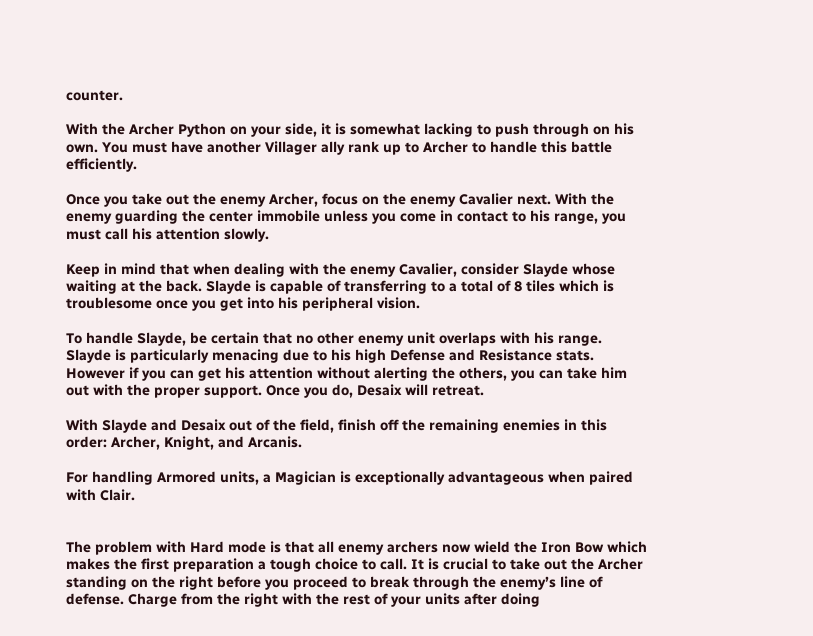counter.

With the Archer Python on your side, it is somewhat lacking to push through on his own. You must have another Villager ally rank up to Archer to handle this battle efficiently.

Once you take out the enemy Archer, focus on the enemy Cavalier next. With the enemy guarding the center immobile unless you come in contact to his range, you must call his attention slowly.

Keep in mind that when dealing with the enemy Cavalier, consider Slayde whose waiting at the back. Slayde is capable of transferring to a total of 8 tiles which is troublesome once you get into his peripheral vision.

To handle Slayde, be certain that no other enemy unit overlaps with his range. Slayde is particularly menacing due to his high Defense and Resistance stats. However if you can get his attention without alerting the others, you can take him out with the proper support. Once you do, Desaix will retreat.

With Slayde and Desaix out of the field, finish off the remaining enemies in this order: Archer, Knight, and Arcanis.

For handling Armored units, a Magician is exceptionally advantageous when paired with Clair.


The problem with Hard mode is that all enemy archers now wield the Iron Bow which makes the first preparation a tough choice to call. It is crucial to take out the Archer standing on the right before you proceed to break through the enemy’s line of defense. Charge from the right with the rest of your units after doing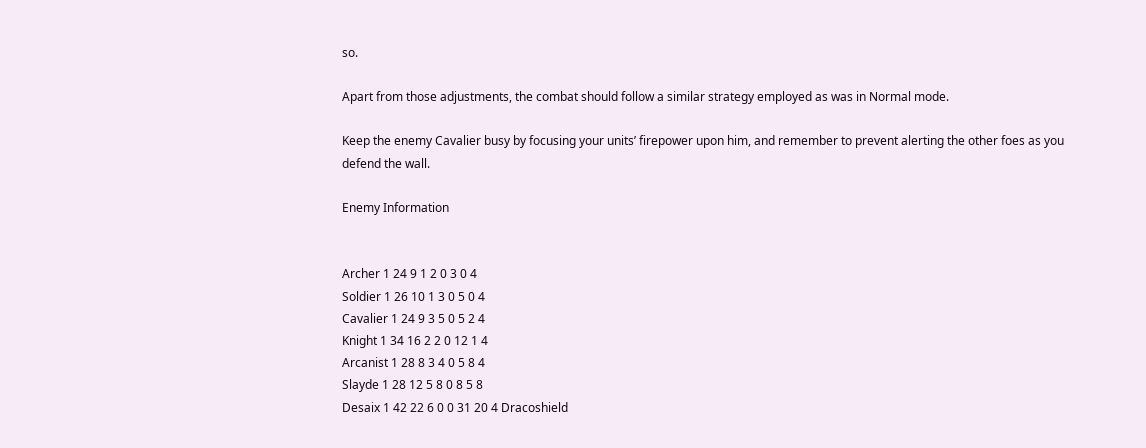so.

Apart from those adjustments, the combat should follow a similar strategy employed as was in Normal mode.

Keep the enemy Cavalier busy by focusing your units’ firepower upon him, and remember to prevent alerting the other foes as you defend the wall.

Enemy Information


Archer 1 24 9 1 2 0 3 0 4
Soldier 1 26 10 1 3 0 5 0 4
Cavalier 1 24 9 3 5 0 5 2 4
Knight 1 34 16 2 2 0 12 1 4
Arcanist 1 28 8 3 4 0 5 8 4
Slayde 1 28 12 5 8 0 8 5 8
Desaix 1 42 22 6 0 0 31 20 4 Dracoshield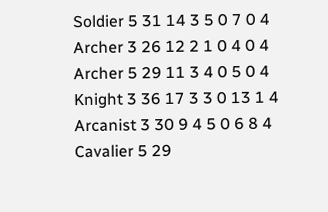Soldier 5 31 14 3 5 0 7 0 4
Archer 3 26 12 2 1 0 4 0 4
Archer 5 29 11 3 4 0 5 0 4
Knight 3 36 17 3 3 0 13 1 4
Arcanist 3 30 9 4 5 0 6 8 4
Cavalier 5 29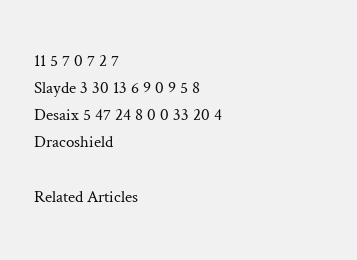11 5 7 0 7 2 7
Slayde 3 30 13 6 9 0 9 5 8
Desaix 5 47 24 8 0 0 33 20 4 Dracoshield

Related Articles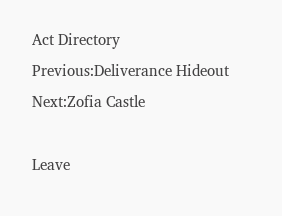Act Directory
Previous:Deliverance Hideout Next:Zofia Castle

Leave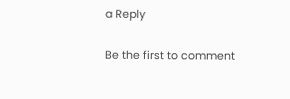a Reply

Be the first to comment